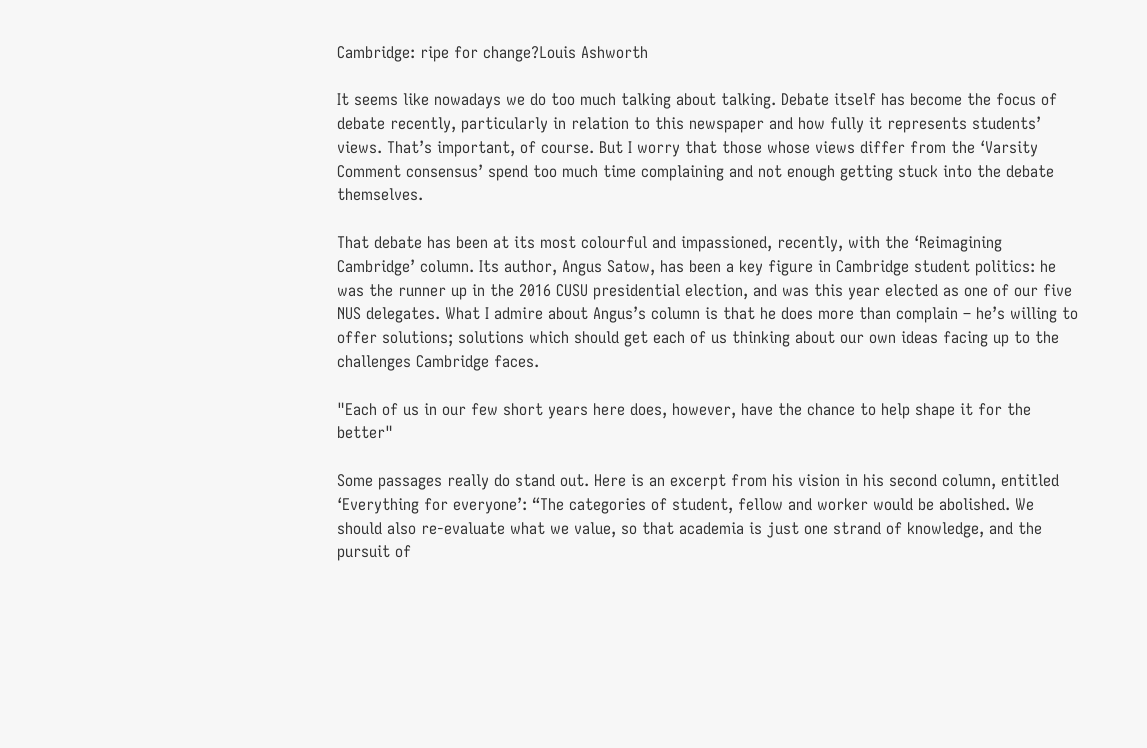Cambridge: ripe for change?Louis Ashworth

It seems like nowadays we do too much talking about talking. Debate itself has become the focus of debate recently, particularly in relation to this newspaper and how fully it represents students’ views. That’s important, of course. But I worry that those whose views differ from the ‘Varsity Comment consensus’ spend too much time complaining and not enough getting stuck into the debate themselves.

That debate has been at its most colourful and impassioned, recently, with the ‘Reimagining Cambridge’ column. Its author, Angus Satow, has been a key figure in Cambridge student politics: he was the runner up in the 2016 CUSU presidential election, and was this year elected as one of our five NUS delegates. What I admire about Angus’s column is that he does more than complain – he’s willing to offer solutions; solutions which should get each of us thinking about our own ideas facing up to the challenges Cambridge faces.

"Each of us in our few short years here does, however, have the chance to help shape it for the better"

Some passages really do stand out. Here is an excerpt from his vision in his second column, entitled ‘Everything for everyone’: “The categories of student, fellow and worker would be abolished. We should also re-evaluate what we value, so that academia is just one strand of knowledge, and the pursuit of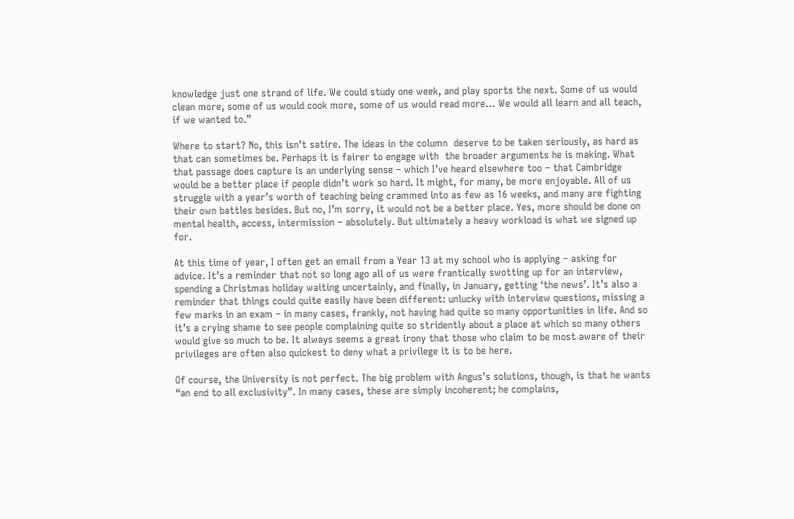knowledge just one strand of life. We could study one week, and play sports the next. Some of us would clean more, some of us would cook more, some of us would read more… We would all learn and all teach, if we wanted to.”

Where to start? No, this isn’t satire. The ideas in the column  deserve to be taken seriously, as hard as that can sometimes be. Perhaps it is fairer to engage with  the broader arguments he is making. What that passage does capture is an underlying sense – which I’ve heard elsewhere too – that Cambridge would be a better place if people didn’t work so hard. It might, for many, be more enjoyable. All of us struggle with a year’s worth of teaching being crammed into as few as 16 weeks, and many are fighting their own battles besides. But no, I’m sorry, it would not be a better place. Yes, more should be done on mental health, access, intermission – absolutely. But ultimately a heavy workload is what we signed up for.

At this time of year, I often get an email from a Year 13 at my school who is applying – asking for advice. It’s a reminder that not so long ago all of us were frantically swotting up for an interview, spending a Christmas holiday waiting uncertainly, and finally, in January, getting ‘the news’. It’s also a reminder that things could quite easily have been different: unlucky with interview questions, missing a few marks in an exam – in many cases, frankly, not having had quite so many opportunities in life. And so it’s a crying shame to see people complaining quite so stridently about a place at which so many others would give so much to be. It always seems a great irony that those who claim to be most aware of their privileges are often also quickest to deny what a privilege it is to be here.

Of course, the University is not perfect. The big problem with Angus’s solutions, though, is that he wants “an end to all exclusivity”. In many cases, these are simply incoherent; he complains,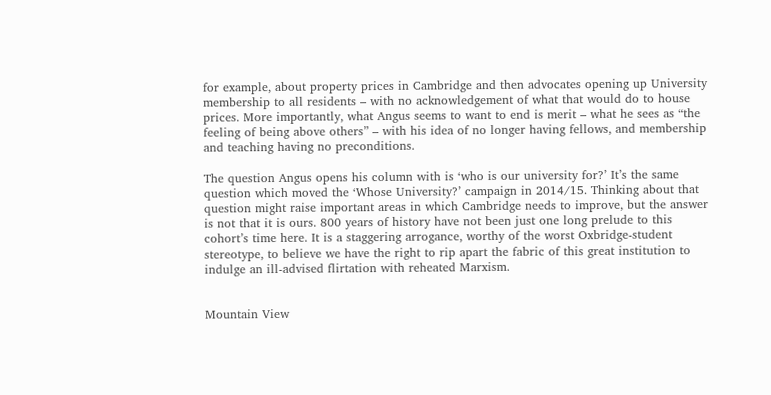for example, about property prices in Cambridge and then advocates opening up University membership to all residents – with no acknowledgement of what that would do to house prices. More importantly, what Angus seems to want to end is merit – what he sees as “the feeling of being above others” – with his idea of no longer having fellows, and membership and teaching having no preconditions.

The question Angus opens his column with is ‘who is our university for?’ It’s the same question which moved the ‘Whose University?’ campaign in 2014/15. Thinking about that question might raise important areas in which Cambridge needs to improve, but the answer is not that it is ours. 800 years of history have not been just one long prelude to this cohort’s time here. It is a staggering arrogance, worthy of the worst Oxbridge-student stereotype, to believe we have the right to rip apart the fabric of this great institution to indulge an ill-advised flirtation with reheated Marxism.


Mountain View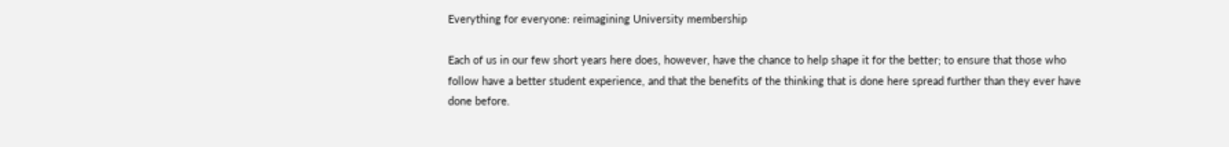Everything for everyone: reimagining University membership

Each of us in our few short years here does, however, have the chance to help shape it for the better; to ensure that those who follow have a better student experience, and that the benefits of the thinking that is done here spread further than they ever have done before.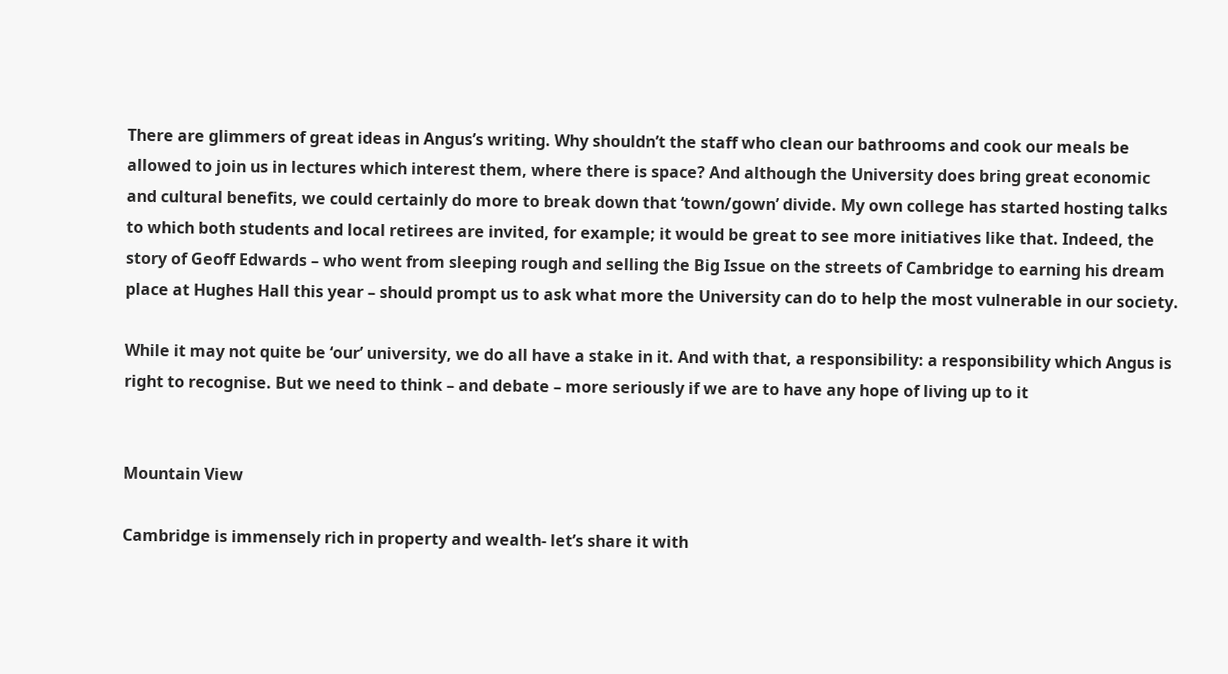There are glimmers of great ideas in Angus’s writing. Why shouldn’t the staff who clean our bathrooms and cook our meals be allowed to join us in lectures which interest them, where there is space? And although the University does bring great economic and cultural benefits, we could certainly do more to break down that ‘town/gown’ divide. My own college has started hosting talks to which both students and local retirees are invited, for example; it would be great to see more initiatives like that. Indeed, the story of Geoff Edwards – who went from sleeping rough and selling the Big Issue on the streets of Cambridge to earning his dream place at Hughes Hall this year – should prompt us to ask what more the University can do to help the most vulnerable in our society.

While it may not quite be ‘our’ university, we do all have a stake in it. And with that, a responsibility: a responsibility which Angus is right to recognise. But we need to think – and debate – more seriously if we are to have any hope of living up to it


Mountain View

Cambridge is immensely rich in property and wealth- let’s share it with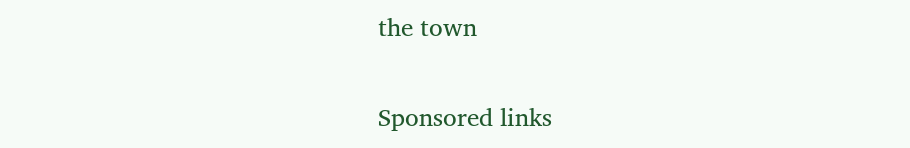the town

Sponsored links